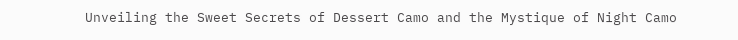Unveiling the Sweet Secrets of Dessert Camo and the Mystique of Night Camo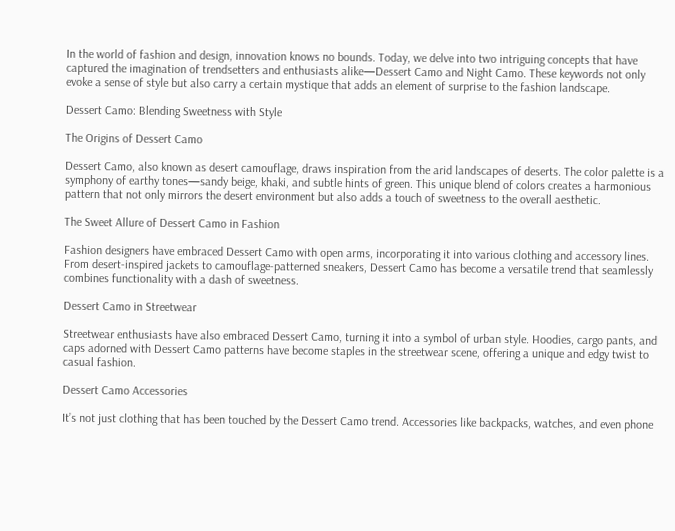In the world of fashion and design, innovation knows no bounds. Today, we delve into two intriguing concepts that have captured the imagination of trendsetters and enthusiasts alike—Dessert Camo and Night Camo. These keywords not only evoke a sense of style but also carry a certain mystique that adds an element of surprise to the fashion landscape.

Dessert Camo: Blending Sweetness with Style

The Origins of Dessert Camo

Dessert Camo, also known as desert camouflage, draws inspiration from the arid landscapes of deserts. The color palette is a symphony of earthy tones—sandy beige, khaki, and subtle hints of green. This unique blend of colors creates a harmonious pattern that not only mirrors the desert environment but also adds a touch of sweetness to the overall aesthetic.

The Sweet Allure of Dessert Camo in Fashion

Fashion designers have embraced Dessert Camo with open arms, incorporating it into various clothing and accessory lines. From desert-inspired jackets to camouflage-patterned sneakers, Dessert Camo has become a versatile trend that seamlessly combines functionality with a dash of sweetness.

Dessert Camo in Streetwear

Streetwear enthusiasts have also embraced Dessert Camo, turning it into a symbol of urban style. Hoodies, cargo pants, and caps adorned with Dessert Camo patterns have become staples in the streetwear scene, offering a unique and edgy twist to casual fashion.

Dessert Camo Accessories

It’s not just clothing that has been touched by the Dessert Camo trend. Accessories like backpacks, watches, and even phone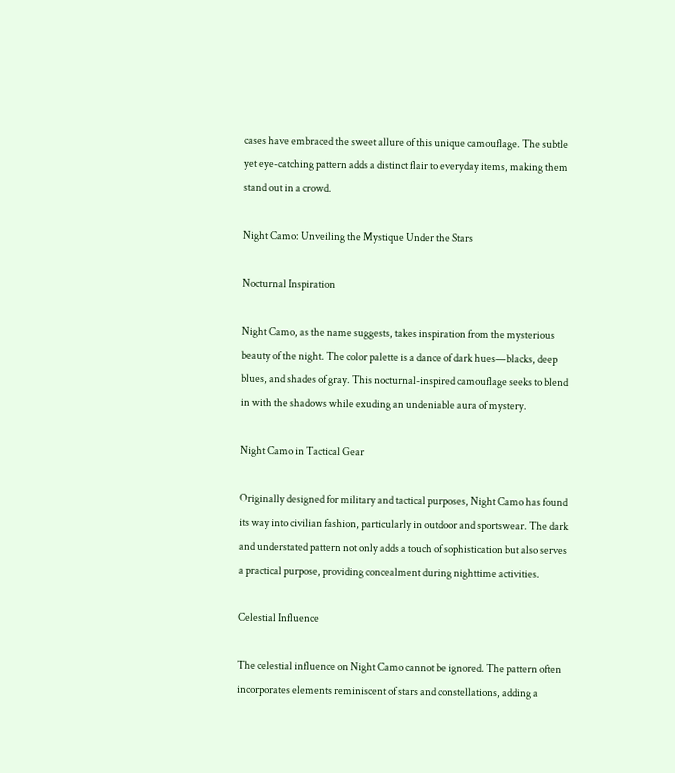cases have embraced the sweet allure of this unique camouflage. The subtle yet eye-catching pattern adds a distinct flair to everyday items, making them stand out in a crowd.

Night Camo: Unveiling the Mystique Under the Stars

Nocturnal Inspiration

Night Camo, as the name suggests, takes inspiration from the mysterious beauty of the night. The color palette is a dance of dark hues—blacks, deep blues, and shades of gray. This nocturnal-inspired camouflage seeks to blend in with the shadows while exuding an undeniable aura of mystery.

Night Camo in Tactical Gear

Originally designed for military and tactical purposes, Night Camo has found its way into civilian fashion, particularly in outdoor and sportswear. The dark and understated pattern not only adds a touch of sophistication but also serves a practical purpose, providing concealment during nighttime activities.

Celestial Influence

The celestial influence on Night Camo cannot be ignored. The pattern often incorporates elements reminiscent of stars and constellations, adding a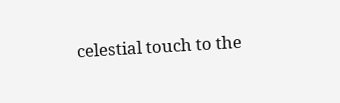celestial touch to the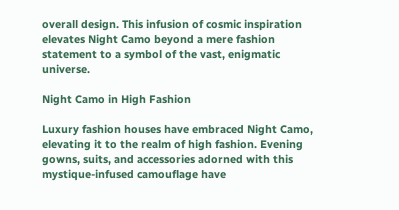overall design. This infusion of cosmic inspiration elevates Night Camo beyond a mere fashion statement to a symbol of the vast, enigmatic universe.

Night Camo in High Fashion

Luxury fashion houses have embraced Night Camo, elevating it to the realm of high fashion. Evening gowns, suits, and accessories adorned with this mystique-infused camouflage have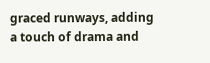graced runways, adding a touch of drama and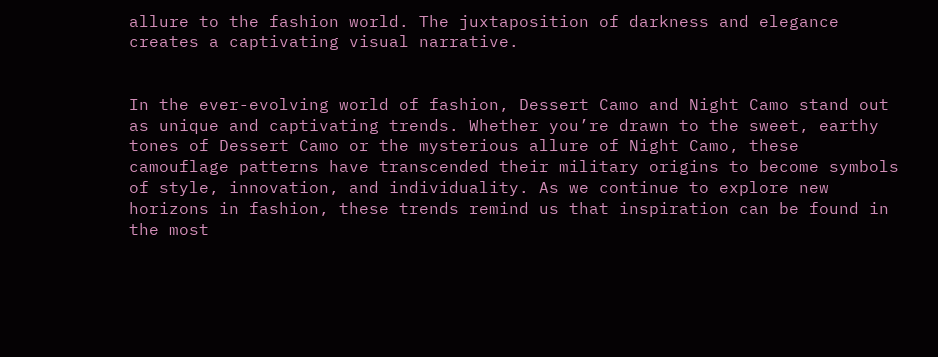allure to the fashion world. The juxtaposition of darkness and elegance creates a captivating visual narrative.


In the ever-evolving world of fashion, Dessert Camo and Night Camo stand out as unique and captivating trends. Whether you’re drawn to the sweet, earthy tones of Dessert Camo or the mysterious allure of Night Camo, these camouflage patterns have transcended their military origins to become symbols of style, innovation, and individuality. As we continue to explore new horizons in fashion, these trends remind us that inspiration can be found in the most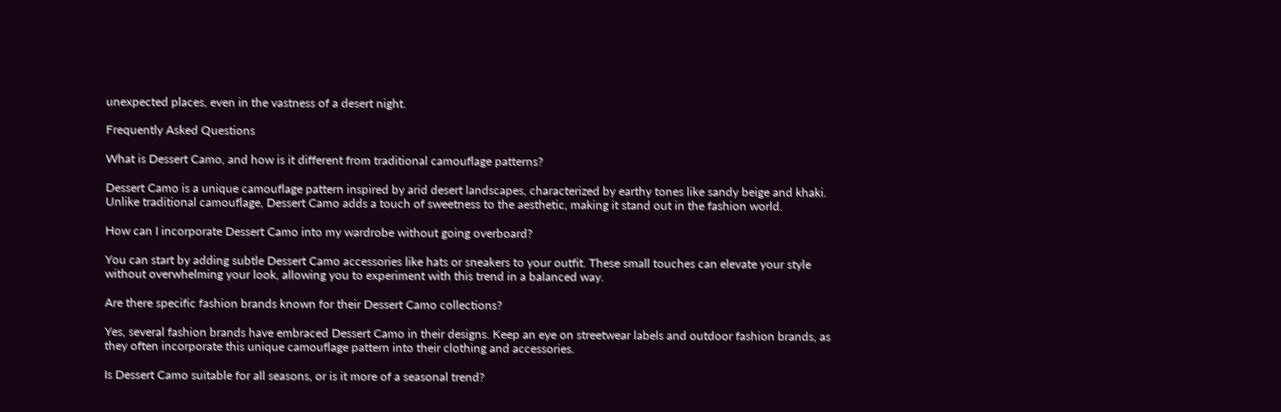unexpected places, even in the vastness of a desert night.

Frequently Asked Questions

What is Dessert Camo, and how is it different from traditional camouflage patterns?

Dessert Camo is a unique camouflage pattern inspired by arid desert landscapes, characterized by earthy tones like sandy beige and khaki. Unlike traditional camouflage, Dessert Camo adds a touch of sweetness to the aesthetic, making it stand out in the fashion world.

How can I incorporate Dessert Camo into my wardrobe without going overboard?

You can start by adding subtle Dessert Camo accessories like hats or sneakers to your outfit. These small touches can elevate your style without overwhelming your look, allowing you to experiment with this trend in a balanced way.

Are there specific fashion brands known for their Dessert Camo collections?

Yes, several fashion brands have embraced Dessert Camo in their designs. Keep an eye on streetwear labels and outdoor fashion brands, as they often incorporate this unique camouflage pattern into their clothing and accessories.

Is Dessert Camo suitable for all seasons, or is it more of a seasonal trend?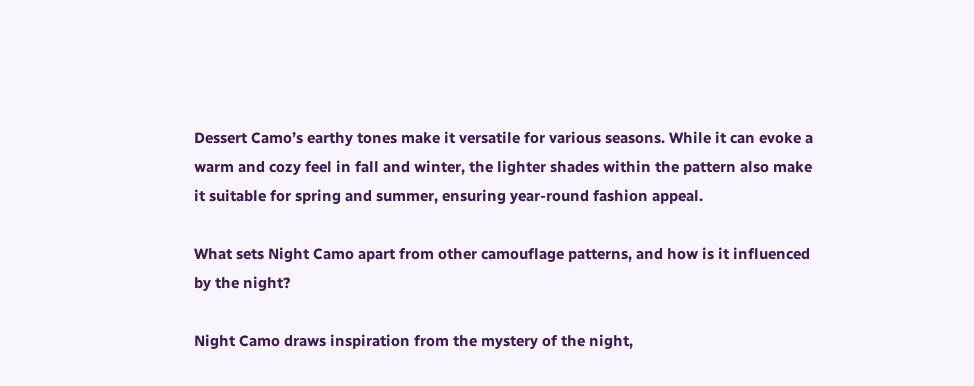Dessert Camo’s earthy tones make it versatile for various seasons. While it can evoke a warm and cozy feel in fall and winter, the lighter shades within the pattern also make it suitable for spring and summer, ensuring year-round fashion appeal.

What sets Night Camo apart from other camouflage patterns, and how is it influenced by the night?

Night Camo draws inspiration from the mystery of the night,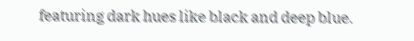featuring dark hues like black and deep blue.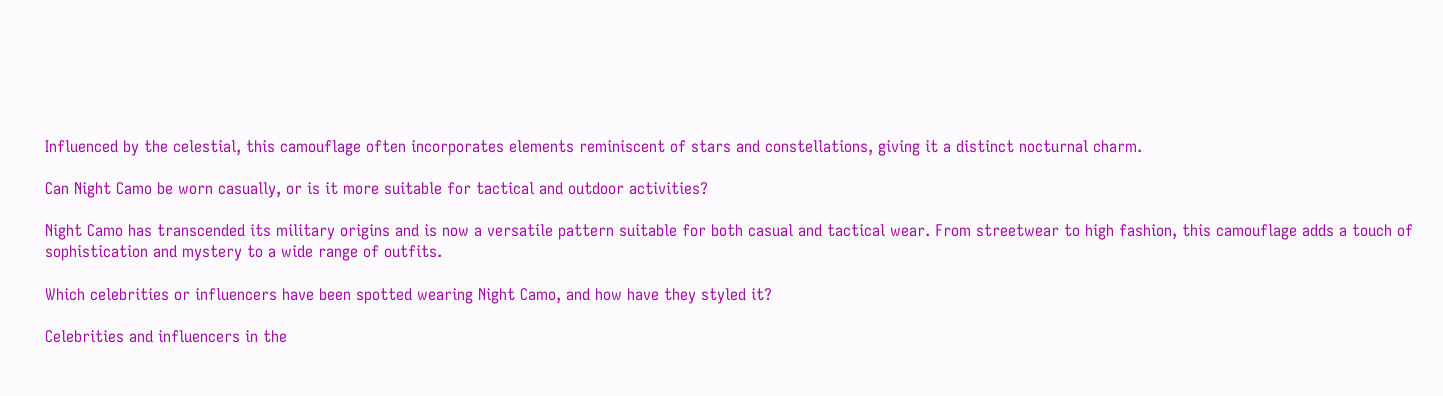Influenced by the celestial, this camouflage often incorporates elements reminiscent of stars and constellations, giving it a distinct nocturnal charm.

Can Night Camo be worn casually, or is it more suitable for tactical and outdoor activities?

Night Camo has transcended its military origins and is now a versatile pattern suitable for both casual and tactical wear. From streetwear to high fashion, this camouflage adds a touch of sophistication and mystery to a wide range of outfits.

Which celebrities or influencers have been spotted wearing Night Camo, and how have they styled it?

Celebrities and influencers in the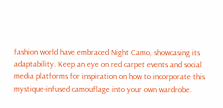fashion world have embraced Night Camo, showcasing its adaptability. Keep an eye on red carpet events and social media platforms for inspiration on how to incorporate this mystique-infused camouflage into your own wardrobe.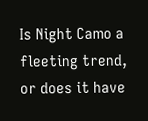Is Night Camo a fleeting trend, or does it have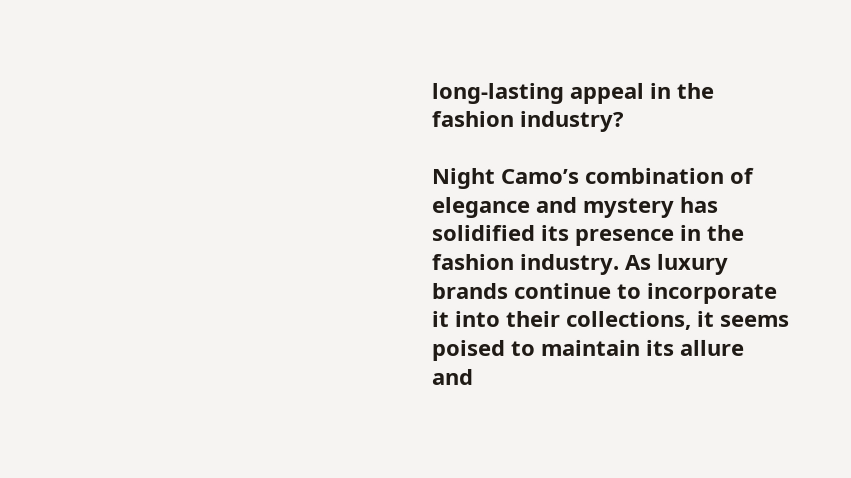long-lasting appeal in the fashion industry?

Night Camo’s combination of elegance and mystery has solidified its presence in the fashion industry. As luxury brands continue to incorporate it into their collections, it seems poised to maintain its allure and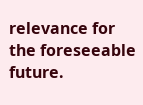relevance for the foreseeable future.